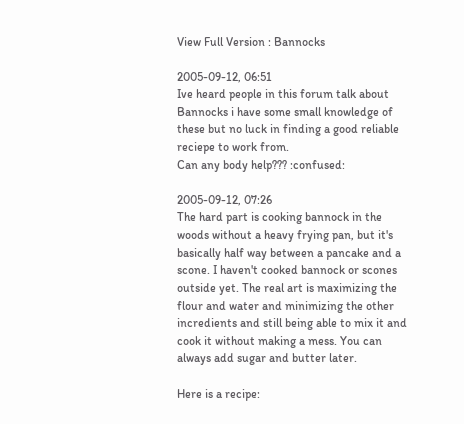View Full Version : Bannocks

2005-09-12, 06:51
Ive heard people in this forum talk about Bannocks i have some small knowledge of these but no luck in finding a good reliable reciepe to work from.
Can any body help??? :confused:

2005-09-12, 07:26
The hard part is cooking bannock in the woods without a heavy frying pan, but it's basically half way between a pancake and a scone. I haven't cooked bannock or scones outside yet. The real art is maximizing the flour and water and minimizing the other incredients and still being able to mix it and cook it without making a mess. You can always add sugar and butter later.

Here is a recipe: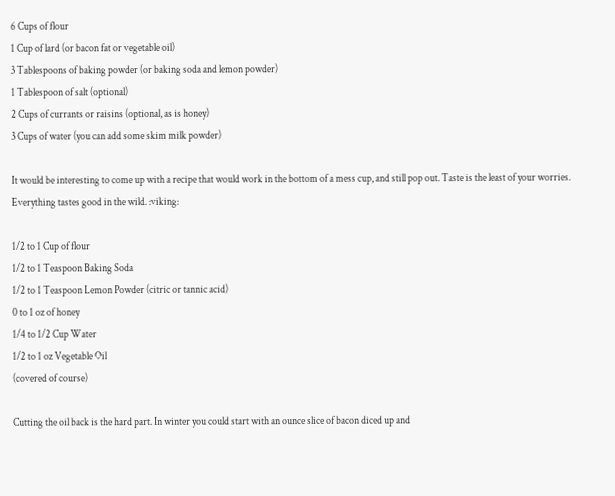6 Cups of flour
1 Cup of lard (or bacon fat or vegetable oil)
3 Tablespoons of baking powder (or baking soda and lemon powder)
1 Tablespoon of salt (optional)
2 Cups of currants or raisins (optional, as is honey)
3 Cups of water (you can add some skim milk powder)

It would be interesting to come up with a recipe that would work in the bottom of a mess cup, and still pop out. Taste is the least of your worries. Everything tastes good in the wild. :viking:

1/2 to 1 Cup of flour
1/2 to 1 Teaspoon Baking Soda
1/2 to 1 Teaspoon Lemon Powder (citric or tannic acid)
0 to 1 oz of honey
1/4 to 1/2 Cup Water
1/2 to 1 oz Vegetable Oil
(covered of course)

Cutting the oil back is the hard part. In winter you could start with an ounce slice of bacon diced up and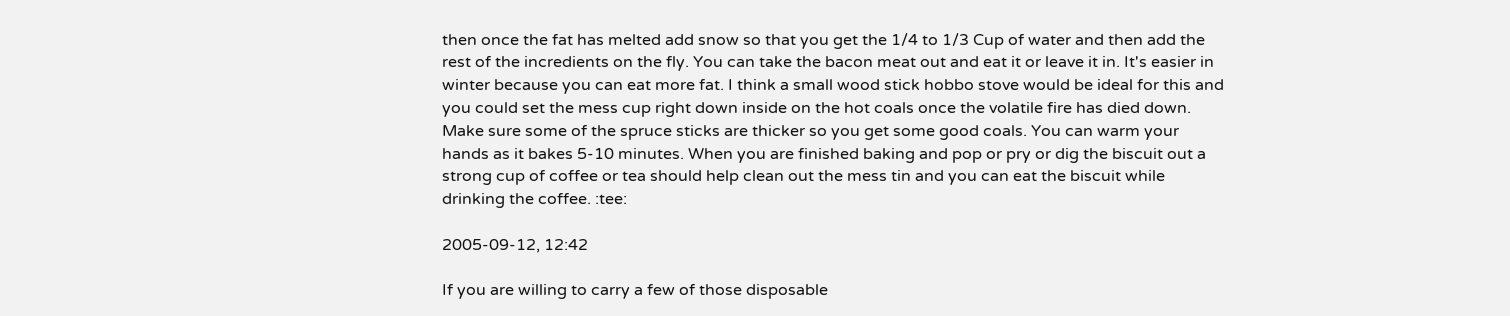then once the fat has melted add snow so that you get the 1/4 to 1/3 Cup of water and then add the rest of the incredients on the fly. You can take the bacon meat out and eat it or leave it in. It's easier in winter because you can eat more fat. I think a small wood stick hobbo stove would be ideal for this and you could set the mess cup right down inside on the hot coals once the volatile fire has died down. Make sure some of the spruce sticks are thicker so you get some good coals. You can warm your hands as it bakes 5-10 minutes. When you are finished baking and pop or pry or dig the biscuit out a strong cup of coffee or tea should help clean out the mess tin and you can eat the biscuit while drinking the coffee. :tee:

2005-09-12, 12:42

If you are willing to carry a few of those disposable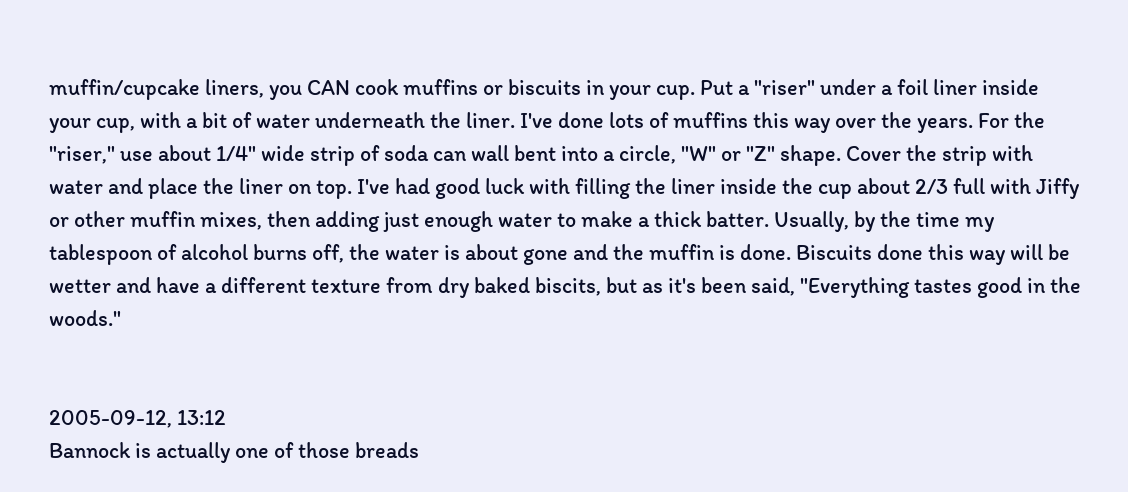muffin/cupcake liners, you CAN cook muffins or biscuits in your cup. Put a "riser" under a foil liner inside your cup, with a bit of water underneath the liner. I've done lots of muffins this way over the years. For the "riser," use about 1/4" wide strip of soda can wall bent into a circle, "W" or "Z" shape. Cover the strip with water and place the liner on top. I've had good luck with filling the liner inside the cup about 2/3 full with Jiffy or other muffin mixes, then adding just enough water to make a thick batter. Usually, by the time my tablespoon of alcohol burns off, the water is about gone and the muffin is done. Biscuits done this way will be wetter and have a different texture from dry baked biscits, but as it's been said, "Everything tastes good in the woods."


2005-09-12, 13:12
Bannock is actually one of those breads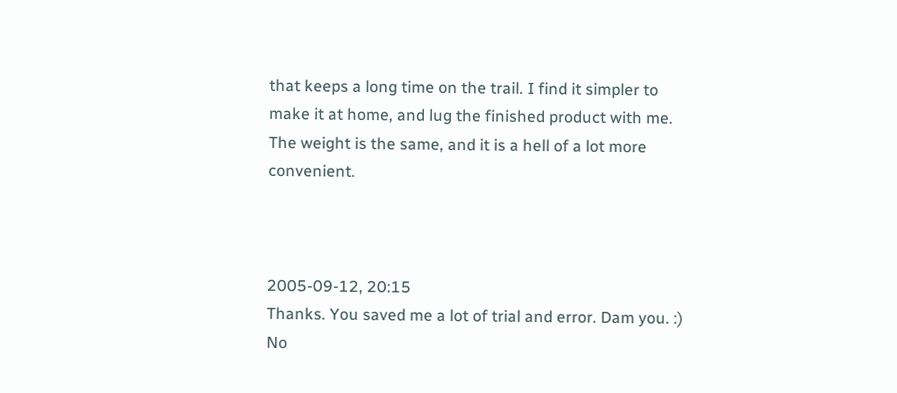that keeps a long time on the trail. I find it simpler to make it at home, and lug the finished product with me. The weight is the same, and it is a hell of a lot more convenient.



2005-09-12, 20:15
Thanks. You saved me a lot of trial and error. Dam you. :)
No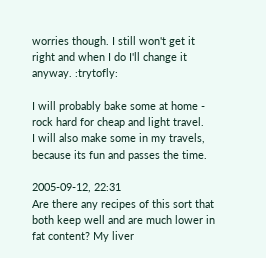worries though. I still won't get it right and when I do I'll change it anyway. :trytofly:

I will probably bake some at home - rock hard for cheap and light travel.
I will also make some in my travels, because its fun and passes the time.

2005-09-12, 22:31
Are there any recipes of this sort that both keep well and are much lower in fat content? My liver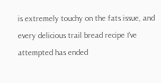is extremely touchy on the fats issue, and every delicious trail bread recipe I've attempted has ended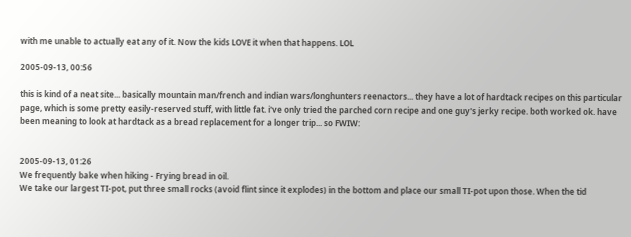with me unable to actually eat any of it. Now the kids LOVE it when that happens. LOL

2005-09-13, 00:56

this is kind of a neat site... basically mountain man/french and indian wars/longhunters reenactors... they have a lot of hardtack recipes on this particular page, which is some pretty easily-reserved stuff, with little fat. i've only tried the parched corn recipe and one guy's jerky recipe. both worked ok. have been meaning to look at hardtack as a bread replacement for a longer trip... so FWIW:


2005-09-13, 01:26
We frequently bake when hiking - Frying bread in oil.
We take our largest TI-pot, put three small rocks (avoid flint since it explodes) in the bottom and place our small TI-pot upon those. When the tid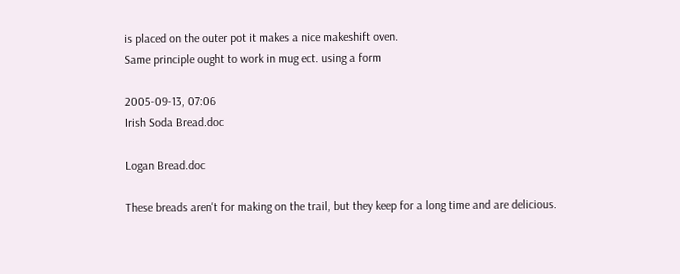is placed on the outer pot it makes a nice makeshift oven.
Same principle ought to work in mug ect. using a form

2005-09-13, 07:06
Irish Soda Bread.doc

Logan Bread.doc

These breads aren't for making on the trail, but they keep for a long time and are delicious.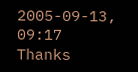2005-09-13, 09:17
Thanks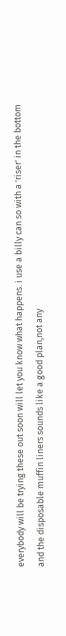everybody will be trying these out soon will let you know what happens. i use a billy can so with a 'riser' in the bottom and the disposable muffin liners sounds like a good plan,not any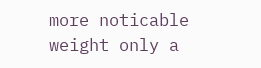more noticable weight only a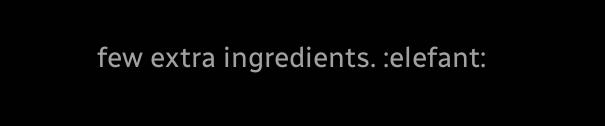few extra ingredients. :elefant: